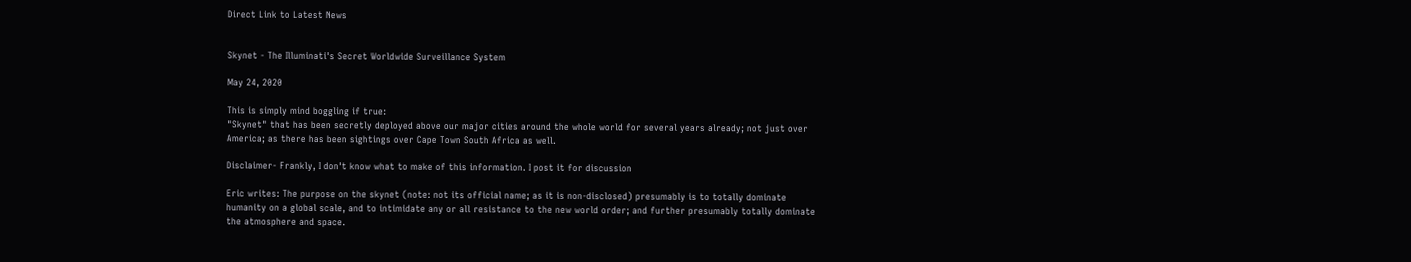Direct Link to Latest News


Skynet - The Illuminati's Secret Worldwide Surveillance System

May 24, 2020

This is simply mind boggling if true:
"Skynet" that has been secretly deployed above our major cities around the whole world for several years already; not just over America; as there has been sightings over Cape Town South Africa as well.

Disclaimer- Frankly, I don't know what to make of this information. I post it for discussion

Eric writes: The purpose on the skynet (note: not its official name; as it is non-disclosed) presumably is to totally dominate humanity on a global scale, and to intimidate any or all resistance to the new world order; and further presumably totally dominate the atmosphere and space.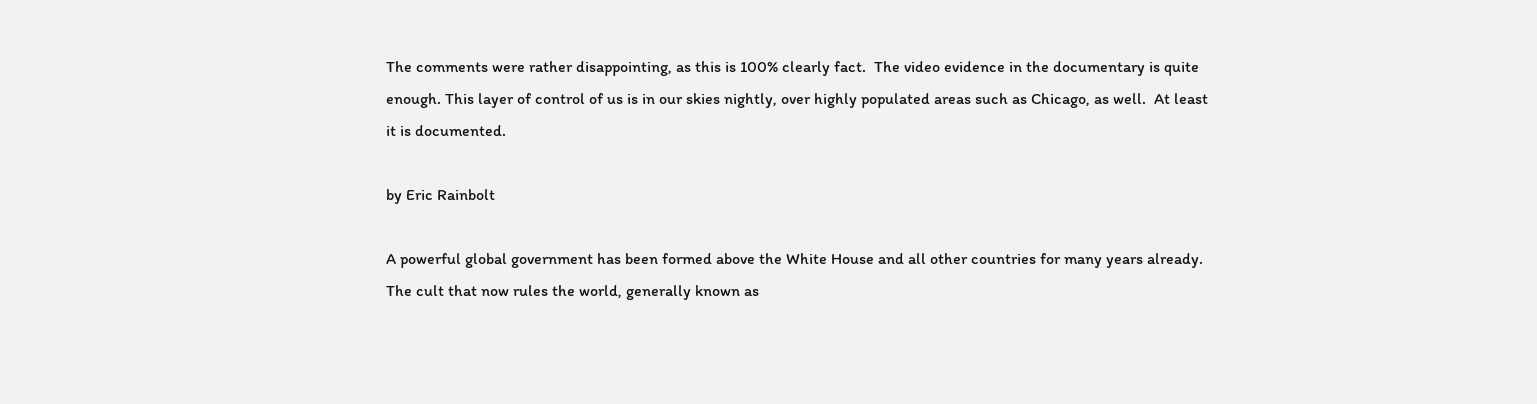The comments were rather disappointing, as this is 100% clearly fact.  The video evidence in the documentary is quite enough. This layer of control of us is in our skies nightly, over highly populated areas such as Chicago, as well.  At least it is documented.

by Eric Rainbolt

A powerful global government has been formed above the White House and all other countries for many years already. The cult that now rules the world, generally known as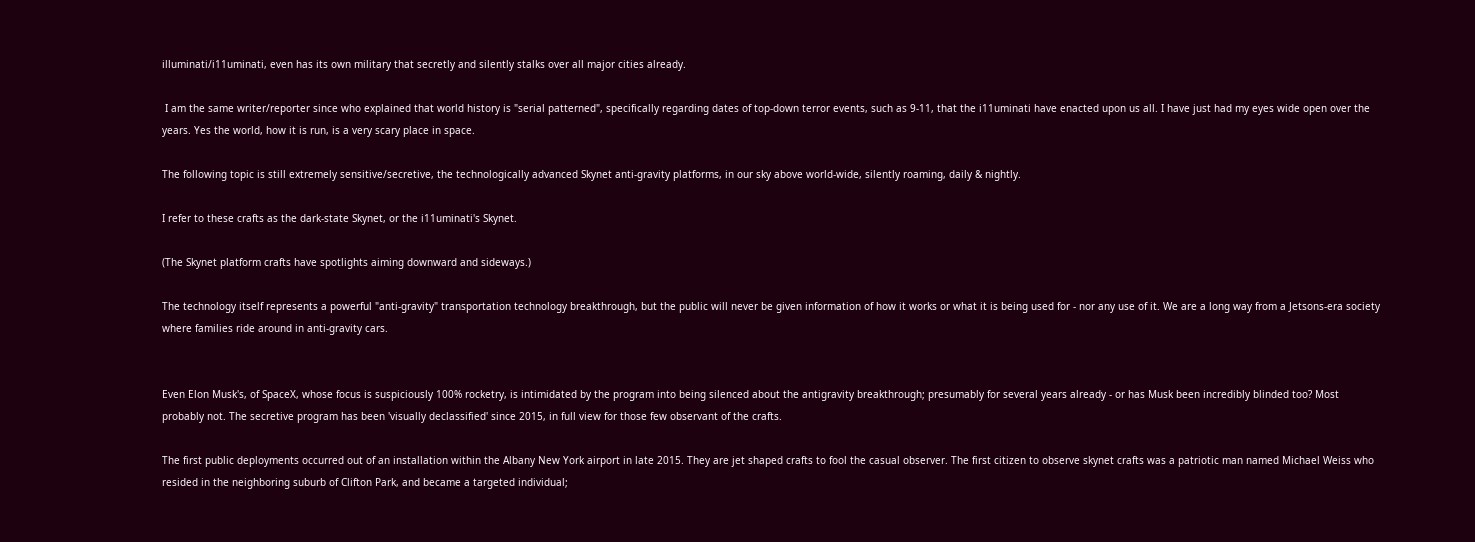illuminati/i11uminati, even has its own military that secretly and silently stalks over all major cities already.

 I am the same writer/reporter since who explained that world history is "serial patterned", specifically regarding dates of top-down terror events, such as 9-11, that the i11uminati have enacted upon us all. I have just had my eyes wide open over the years. Yes the world, how it is run, is a very scary place in space.

The following topic is still extremely sensitive/secretive, the technologically advanced Skynet anti-gravity platforms, in our sky above world-wide, silently roaming, daily & nightly.

I refer to these crafts as the dark-state Skynet, or the i11uminati's Skynet.

(The Skynet platform crafts have spotlights aiming downward and sideways.)

The technology itself represents a powerful "anti-gravity" transportation technology breakthrough, but the public will never be given information of how it works or what it is being used for - nor any use of it. We are a long way from a Jetsons-era society where families ride around in anti-gravity cars.


Even Elon Musk's, of SpaceX, whose focus is suspiciously 100% rocketry, is intimidated by the program into being silenced about the antigravity breakthrough; presumably for several years already - or has Musk been incredibly blinded too? Most probably not. The secretive program has been 'visually declassified' since 2015, in full view for those few observant of the crafts.

The first public deployments occurred out of an installation within the Albany New York airport in late 2015. They are jet shaped crafts to fool the casual observer. The first citizen to observe skynet crafts was a patriotic man named Michael Weiss who resided in the neighboring suburb of Clifton Park, and became a targeted individual;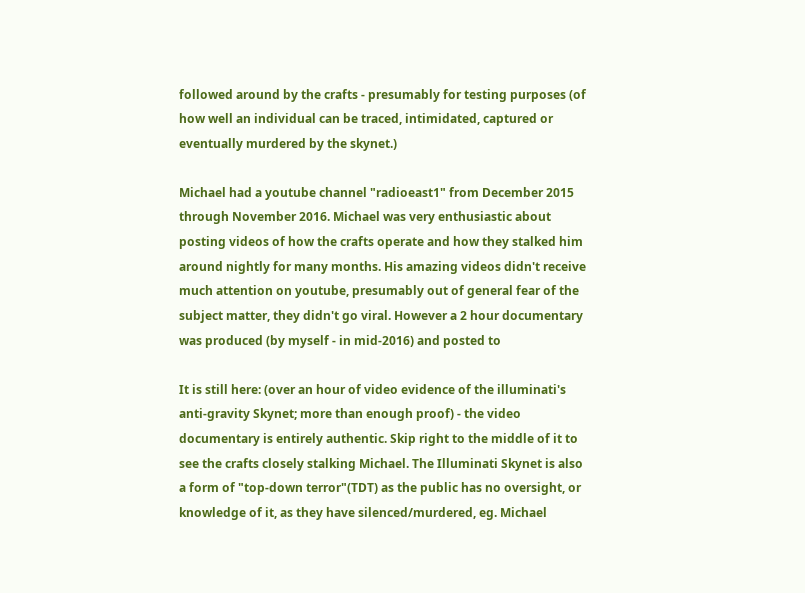followed around by the crafts - presumably for testing purposes (of how well an individual can be traced, intimidated, captured or eventually murdered by the skynet.)

Michael had a youtube channel "radioeast1" from December 2015 through November 2016. Michael was very enthusiastic about posting videos of how the crafts operate and how they stalked him around nightly for many months. His amazing videos didn't receive much attention on youtube, presumably out of general fear of the subject matter, they didn't go viral. However a 2 hour documentary was produced (by myself - in mid-2016) and posted to

It is still here: (over an hour of video evidence of the illuminati's anti-gravity Skynet; more than enough proof) - the video documentary is entirely authentic. Skip right to the middle of it to see the crafts closely stalking Michael. The Illuminati Skynet is also a form of "top-down terror"(TDT) as the public has no oversight, or knowledge of it, as they have silenced/murdered, eg. Michael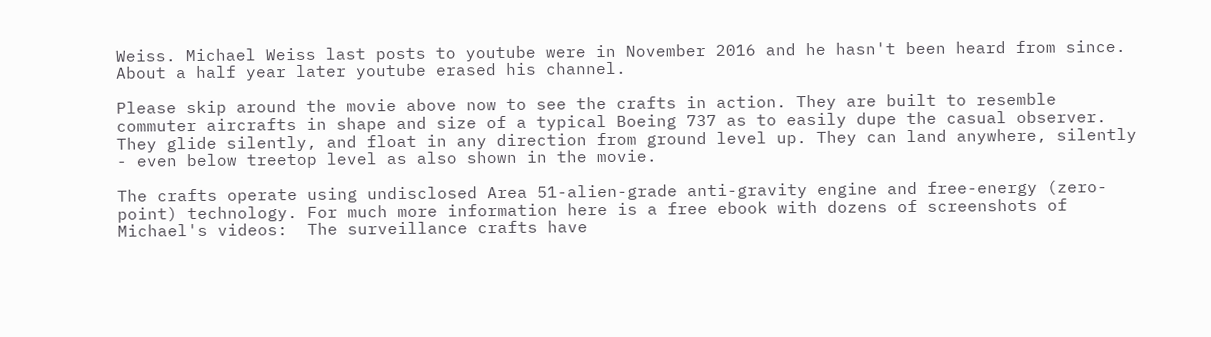Weiss. Michael Weiss last posts to youtube were in November 2016 and he hasn't been heard from since. About a half year later youtube erased his channel.

Please skip around the movie above now to see the crafts in action. They are built to resemble commuter aircrafts in shape and size of a typical Boeing 737 as to easily dupe the casual observer. They glide silently, and float in any direction from ground level up. They can land anywhere, silently - even below treetop level as also shown in the movie.

The crafts operate using undisclosed Area 51-alien-grade anti-gravity engine and free-energy (zero-point) technology. For much more information here is a free ebook with dozens of screenshots of Michael's videos:  The surveillance crafts have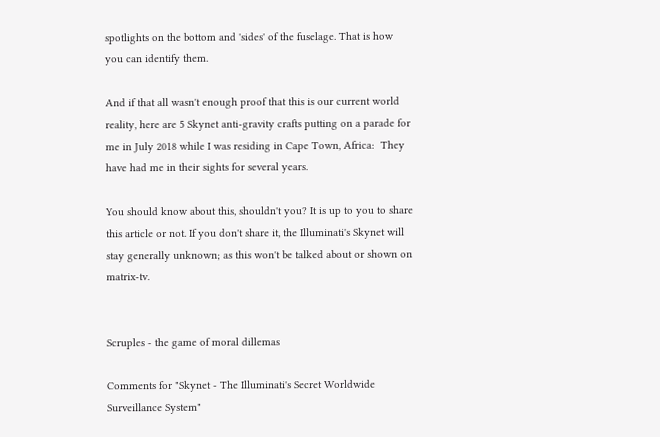spotlights on the bottom and 'sides' of the fuselage. That is how you can identify them.

And if that all wasn't enough proof that this is our current world reality, here are 5 Skynet anti-gravity crafts putting on a parade for me in July 2018 while I was residing in Cape Town, Africa:  They have had me in their sights for several years.

You should know about this, shouldn't you? It is up to you to share this article or not. If you don't share it, the Illuminati's Skynet will stay generally unknown; as this won't be talked about or shown on matrix-tv.


Scruples - the game of moral dillemas

Comments for "Skynet - The Illuminati's Secret Worldwide Surveillance System"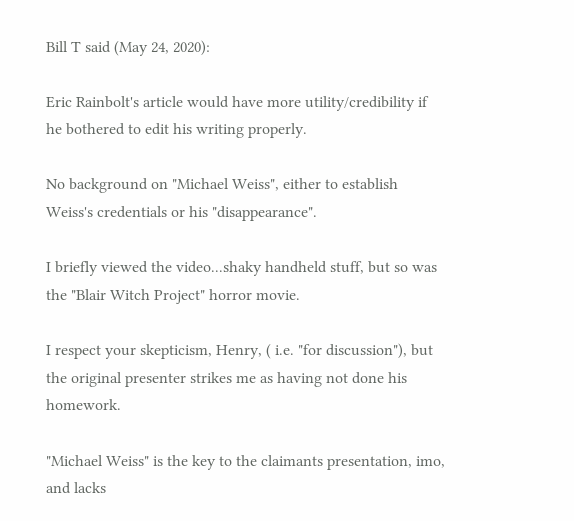Bill T said (May 24, 2020):

Eric Rainbolt's article would have more utility/credibility if he bothered to edit his writing properly.

No background on "Michael Weiss", either to establish Weiss's credentials or his "disappearance".

I briefly viewed the video...shaky handheld stuff, but so was the "Blair Witch Project" horror movie.

I respect your skepticism, Henry, ( i.e. "for discussion"), but the original presenter strikes me as having not done his homework.

"Michael Weiss" is the key to the claimants presentation, imo, and lacks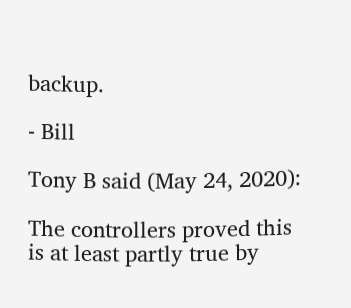backup.

- Bill

Tony B said (May 24, 2020):

The controllers proved this is at least partly true by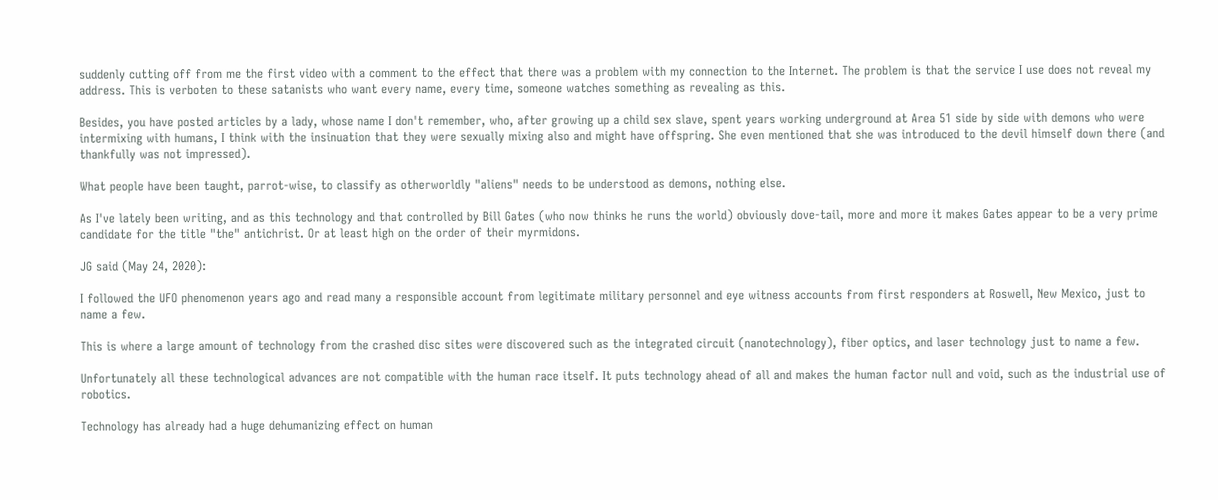suddenly cutting off from me the first video with a comment to the effect that there was a problem with my connection to the Internet. The problem is that the service I use does not reveal my address. This is verboten to these satanists who want every name, every time, someone watches something as revealing as this.

Besides, you have posted articles by a lady, whose name I don't remember, who, after growing up a child sex slave, spent years working underground at Area 51 side by side with demons who were intermixing with humans, I think with the insinuation that they were sexually mixing also and might have offspring. She even mentioned that she was introduced to the devil himself down there (and thankfully was not impressed).

What people have been taught, parrot-wise, to classify as otherworldly "aliens" needs to be understood as demons, nothing else.

As I've lately been writing, and as this technology and that controlled by Bill Gates (who now thinks he runs the world) obviously dove-tail, more and more it makes Gates appear to be a very prime candidate for the title "the" antichrist. Or at least high on the order of their myrmidons.

JG said (May 24, 2020):

I followed the UFO phenomenon years ago and read many a responsible account from legitimate military personnel and eye witness accounts from first responders at Roswell, New Mexico, just to name a few.

This is where a large amount of technology from the crashed disc sites were discovered such as the integrated circuit (nanotechnology), fiber optics, and laser technology just to name a few.

Unfortunately all these technological advances are not compatible with the human race itself. It puts technology ahead of all and makes the human factor null and void, such as the industrial use of robotics.

Technology has already had a huge dehumanizing effect on human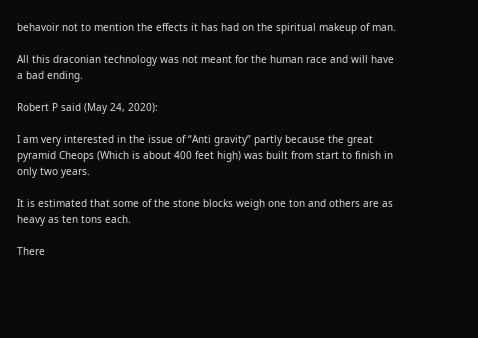behavoir not to mention the effects it has had on the spiritual makeup of man.

All this draconian technology was not meant for the human race and will have a bad ending.

Robert P said (May 24, 2020):

I am very interested in the issue of “Anti gravity” partly because the great pyramid Cheops (Which is about 400 feet high) was built from start to finish in only two years.

It is estimated that some of the stone blocks weigh one ton and others are as heavy as ten tons each.

There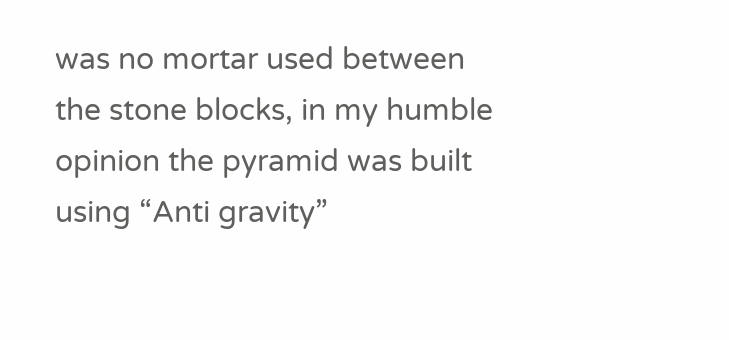was no mortar used between the stone blocks, in my humble opinion the pyramid was built using “Anti gravity”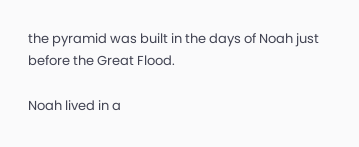the pyramid was built in the days of Noah just before the Great Flood.

Noah lived in a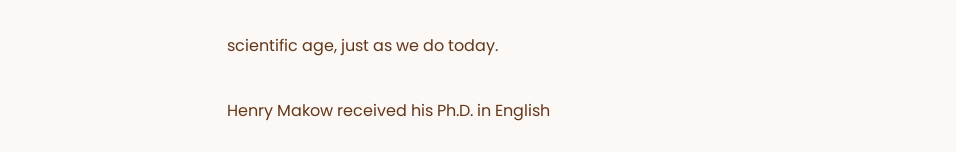scientific age, just as we do today.

Henry Makow received his Ph.D. in English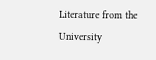Literature from the University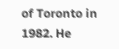of Toronto in 1982. He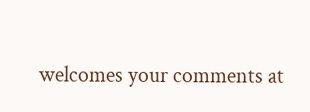welcomes your comments at